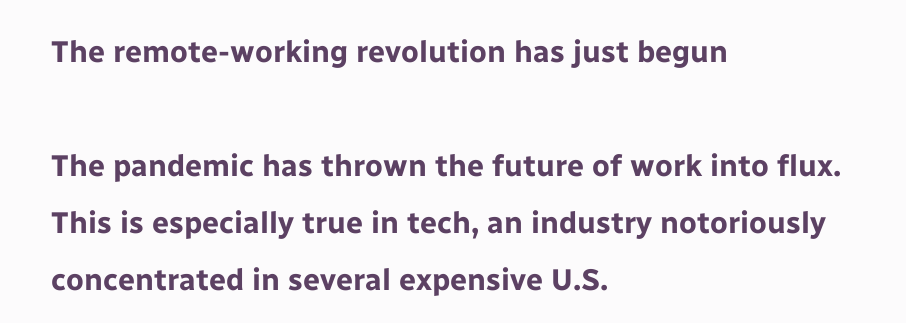The remote-working revolution has just begun

The pandemic has thrown the future of work into flux. This is especially true in tech, an industry notoriously concentrated in several expensive U.S.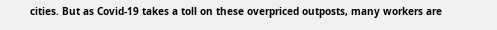cities. But as Covid-19 takes a toll on these overpriced outposts, many workers are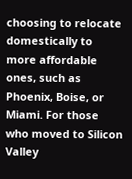choosing to relocate domestically to more affordable ones, such as Phoenix, Boise, or Miami. For those who moved to Silicon Valley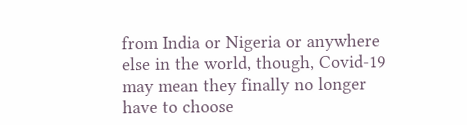from India or Nigeria or anywhere else in the world, though, Covid-19 may mean they finally no longer have to choose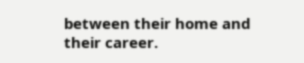between their home and their career.